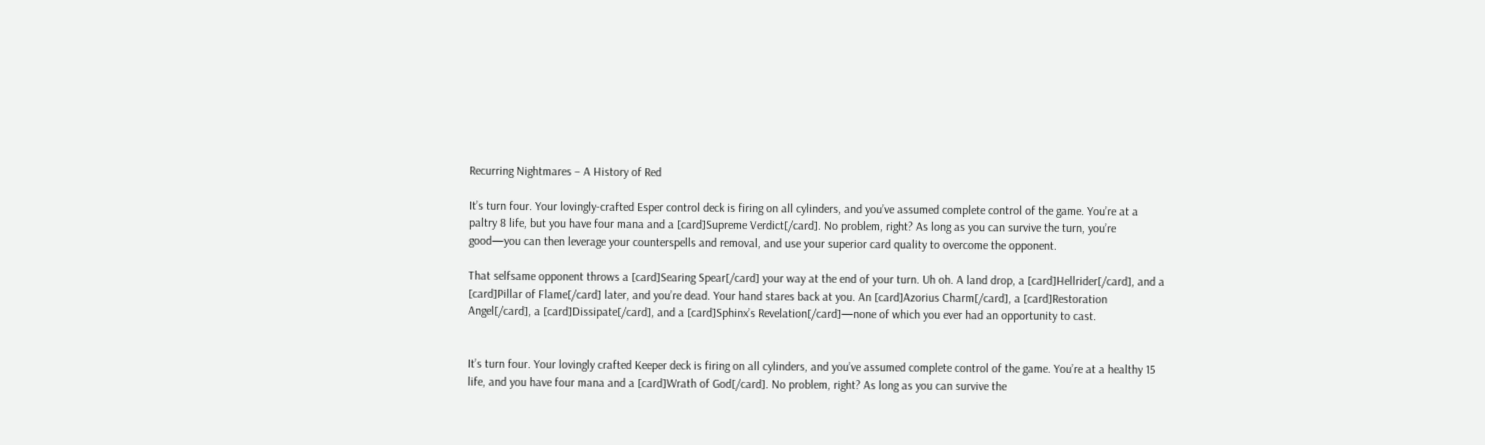Recurring Nightmares – A History of Red

It’s turn four. Your lovingly-crafted Esper control deck is firing on all cylinders, and you’ve assumed complete control of the game. You’re at a paltry 8 life, but you have four mana and a [card]Supreme Verdict[/card]. No problem, right? As long as you can survive the turn, you’re good—you can then leverage your counterspells and removal, and use your superior card quality to overcome the opponent.

That selfsame opponent throws a [card]Searing Spear[/card] your way at the end of your turn. Uh oh. A land drop, a [card]Hellrider[/card], and a [card]Pillar of Flame[/card] later, and you’re dead. Your hand stares back at you. An [card]Azorius Charm[/card], a [card]Restoration Angel[/card], a [card]Dissipate[/card], and a [card]Sphinx’s Revelation[/card]—none of which you ever had an opportunity to cast.


It’s turn four. Your lovingly crafted Keeper deck is firing on all cylinders, and you’ve assumed complete control of the game. You’re at a healthy 15 life, and you have four mana and a [card]Wrath of God[/card]. No problem, right? As long as you can survive the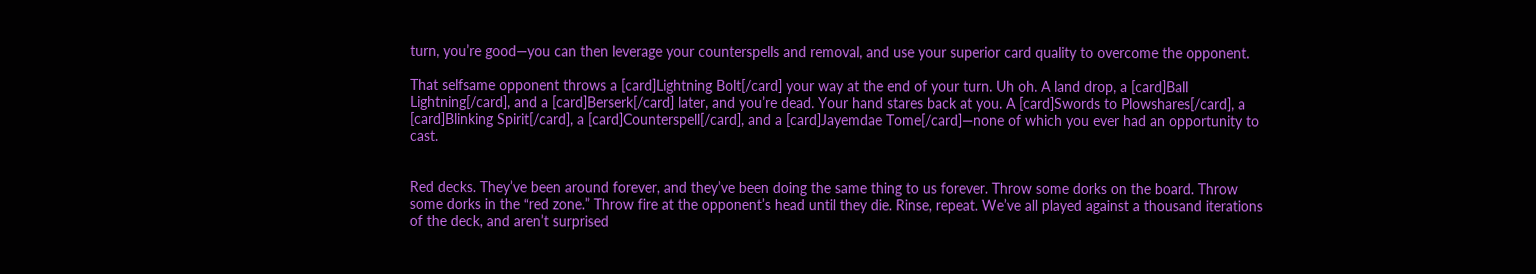turn, you’re good—you can then leverage your counterspells and removal, and use your superior card quality to overcome the opponent.

That selfsame opponent throws a [card]Lightning Bolt[/card] your way at the end of your turn. Uh oh. A land drop, a [card]Ball Lightning[/card], and a [card]Berserk[/card] later, and you’re dead. Your hand stares back at you. A [card]Swords to Plowshares[/card], a [card]Blinking Spirit[/card], a [card]Counterspell[/card], and a [card]Jayemdae Tome[/card]—none of which you ever had an opportunity to cast.


Red decks. They’ve been around forever, and they’ve been doing the same thing to us forever. Throw some dorks on the board. Throw some dorks in the “red zone.” Throw fire at the opponent’s head until they die. Rinse, repeat. We’ve all played against a thousand iterations of the deck, and aren’t surprised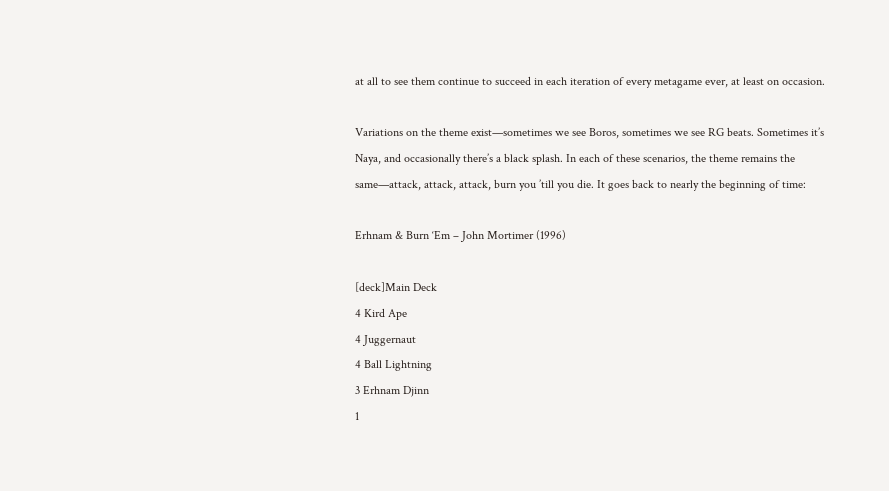at all to see them continue to succeed in each iteration of every metagame ever, at least on occasion.

Variations on the theme exist—sometimes we see Boros, sometimes we see RG beats. Sometimes it’s Naya, and occasionally there’s a black splash. In each of these scenarios, the theme remains the same—attack, attack, attack, burn you ’till you die. It goes back to nearly the beginning of time:

Erhnam & Burn ‘Em – John Mortimer (1996)

[deck]Main Deck
4 Kird Ape
4 Juggernaut
4 Ball Lightning
3 Erhnam Djinn
1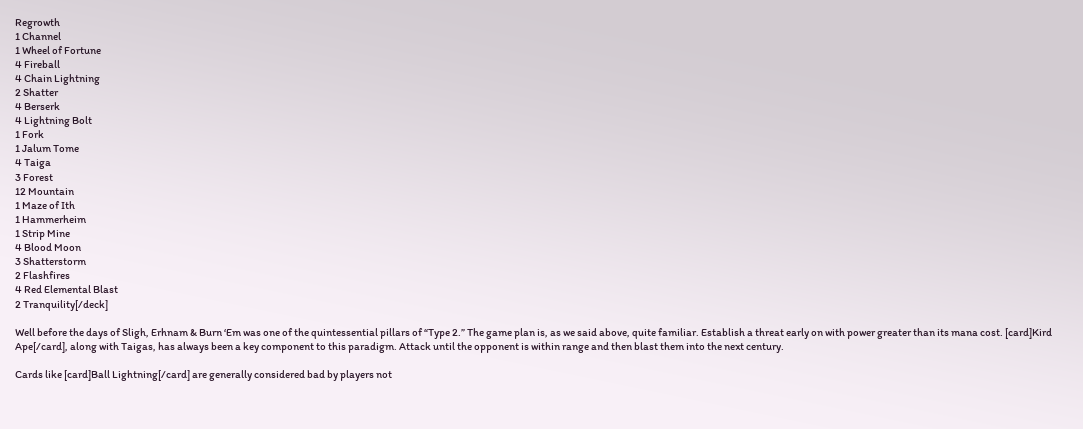Regrowth
1 Channel
1 Wheel of Fortune
4 Fireball
4 Chain Lightning
2 Shatter
4 Berserk
4 Lightning Bolt
1 Fork
1 Jalum Tome
4 Taiga
3 Forest
12 Mountain
1 Maze of Ith
1 Hammerheim
1 Strip Mine
4 Blood Moon
3 Shatterstorm
2 Flashfires
4 Red Elemental Blast
2 Tranquility[/deck]

Well before the days of Sligh, Erhnam & Burn ‘Em was one of the quintessential pillars of “Type 2.” The game plan is, as we said above, quite familiar. Establish a threat early on with power greater than its mana cost. [card]Kird Ape[/card], along with Taigas, has always been a key component to this paradigm. Attack until the opponent is within range and then blast them into the next century.

Cards like [card]Ball Lightning[/card] are generally considered bad by players not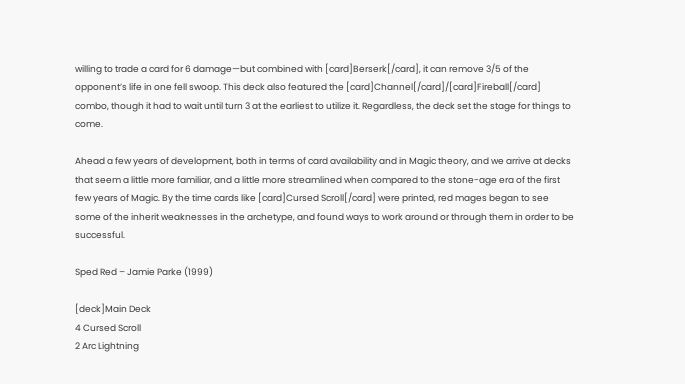willing to trade a card for 6 damage—but combined with [card]Berserk[/card], it can remove 3/5 of the opponent’s life in one fell swoop. This deck also featured the [card]Channel[/card]/[card]Fireball[/card] combo, though it had to wait until turn 3 at the earliest to utilize it. Regardless, the deck set the stage for things to come.

Ahead a few years of development, both in terms of card availability and in Magic theory, and we arrive at decks that seem a little more familiar, and a little more streamlined when compared to the stone-age era of the first few years of Magic. By the time cards like [card]Cursed Scroll[/card] were printed, red mages began to see some of the inherit weaknesses in the archetype, and found ways to work around or through them in order to be successful.

Sped Red – Jamie Parke (1999)

[deck]Main Deck
4 Cursed Scroll
2 Arc Lightning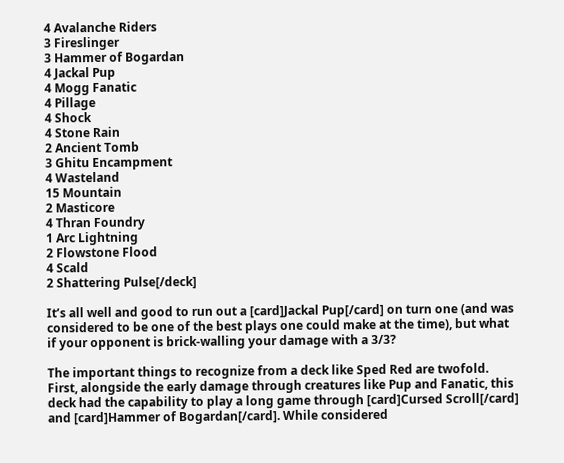4 Avalanche Riders
3 Fireslinger
3 Hammer of Bogardan
4 Jackal Pup
4 Mogg Fanatic
4 Pillage
4 Shock
4 Stone Rain
2 Ancient Tomb
3 Ghitu Encampment
4 Wasteland
15 Mountain
2 Masticore
4 Thran Foundry
1 Arc Lightning
2 Flowstone Flood
4 Scald
2 Shattering Pulse[/deck]

It’s all well and good to run out a [card]Jackal Pup[/card] on turn one (and was considered to be one of the best plays one could make at the time), but what if your opponent is brick-walling your damage with a 3/3?

The important things to recognize from a deck like Sped Red are twofold. First, alongside the early damage through creatures like Pup and Fanatic, this deck had the capability to play a long game through [card]Cursed Scroll[/card] and [card]Hammer of Bogardan[/card]. While considered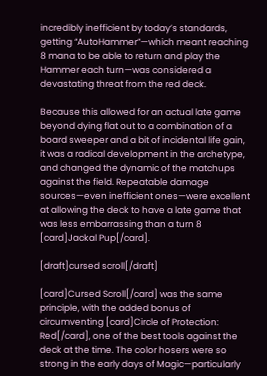incredibly inefficient by today’s standards, getting “AutoHammer”—which meant reaching 8 mana to be able to return and play the Hammer each turn—was considered a devastating threat from the red deck.

Because this allowed for an actual late game beyond dying flat out to a combination of a board sweeper and a bit of incidental life gain, it was a radical development in the archetype, and changed the dynamic of the matchups against the field. Repeatable damage sources—even inefficient ones—were excellent at allowing the deck to have a late game that was less embarrassing than a turn 8 [card]Jackal Pup[/card].

[draft]cursed scroll[/draft]

[card]Cursed Scroll[/card] was the same principle, with the added bonus of circumventing [card]Circle of Protection: Red[/card], one of the best tools against the deck at the time. The color hosers were so strong in the early days of Magic—particularly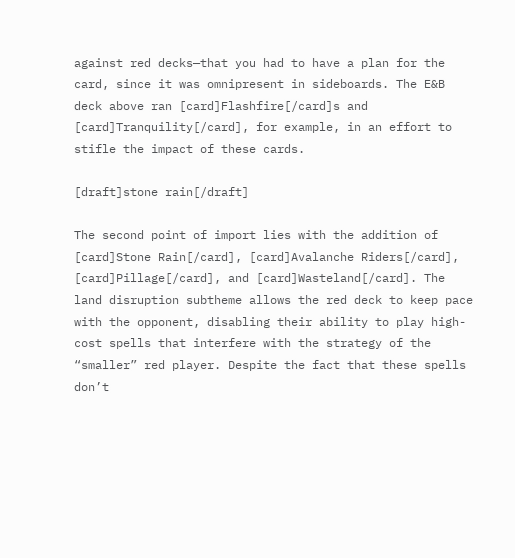against red decks—that you had to have a plan for the card, since it was omnipresent in sideboards. The E&B deck above ran [card]Flashfire[/card]s and [card]Tranquility[/card], for example, in an effort to stifle the impact of these cards.

[draft]stone rain[/draft]

The second point of import lies with the addition of [card]Stone Rain[/card], [card]Avalanche Riders[/card], [card]Pillage[/card], and [card]Wasteland[/card]. The land disruption subtheme allows the red deck to keep pace with the opponent, disabling their ability to play high-cost spells that interfere with the strategy of the “smaller” red player. Despite the fact that these spells don’t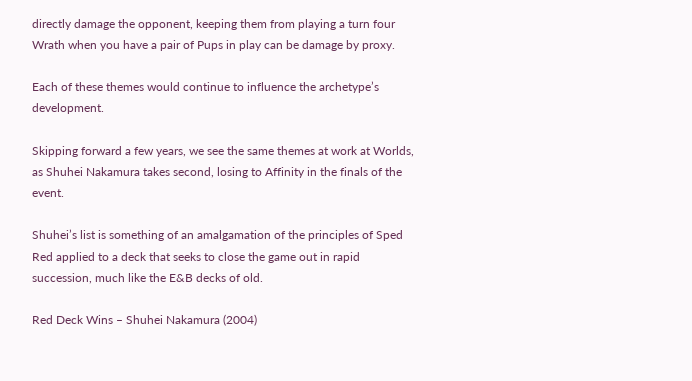directly damage the opponent, keeping them from playing a turn four Wrath when you have a pair of Pups in play can be damage by proxy.

Each of these themes would continue to influence the archetype’s development.

Skipping forward a few years, we see the same themes at work at Worlds, as Shuhei Nakamura takes second, losing to Affinity in the finals of the event.

Shuhei’s list is something of an amalgamation of the principles of Sped Red applied to a deck that seeks to close the game out in rapid succession, much like the E&B decks of old.

Red Deck Wins – Shuhei Nakamura (2004)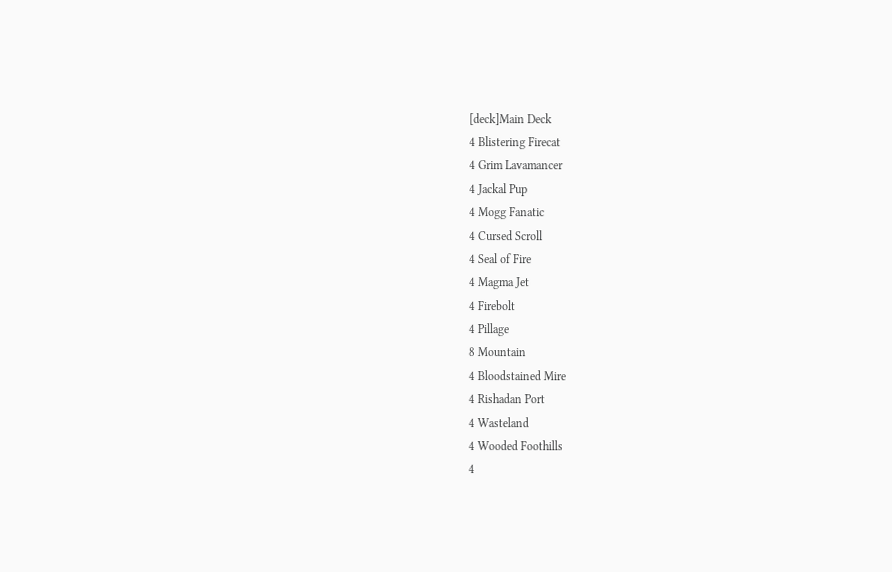[deck]Main Deck
4 Blistering Firecat
4 Grim Lavamancer
4 Jackal Pup
4 Mogg Fanatic
4 Cursed Scroll
4 Seal of Fire
4 Magma Jet
4 Firebolt
4 Pillage
8 Mountain
4 Bloodstained Mire
4 Rishadan Port
4 Wasteland
4 Wooded Foothills
4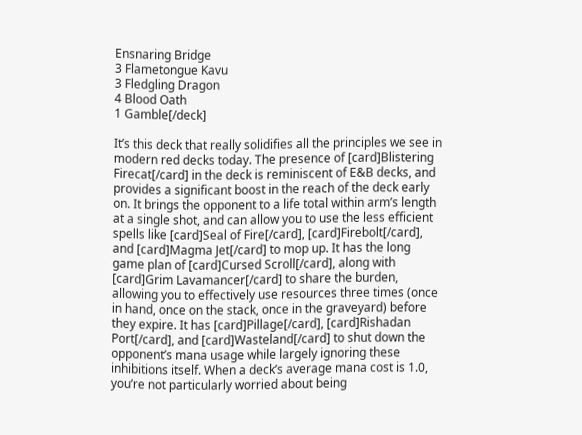Ensnaring Bridge
3 Flametongue Kavu
3 Fledgling Dragon
4 Blood Oath
1 Gamble[/deck]

It’s this deck that really solidifies all the principles we see in modern red decks today. The presence of [card]Blistering Firecat[/card] in the deck is reminiscent of E&B decks, and provides a significant boost in the reach of the deck early on. It brings the opponent to a life total within arm’s length at a single shot, and can allow you to use the less efficient spells like [card]Seal of Fire[/card], [card]Firebolt[/card], and [card]Magma Jet[/card] to mop up. It has the long game plan of [card]Cursed Scroll[/card], along with [card]Grim Lavamancer[/card] to share the burden, allowing you to effectively use resources three times (once in hand, once on the stack, once in the graveyard) before they expire. It has [card]Pillage[/card], [card]Rishadan Port[/card], and [card]Wasteland[/card] to shut down the opponent’s mana usage while largely ignoring these inhibitions itself. When a deck’s average mana cost is 1.0, you’re not particularly worried about being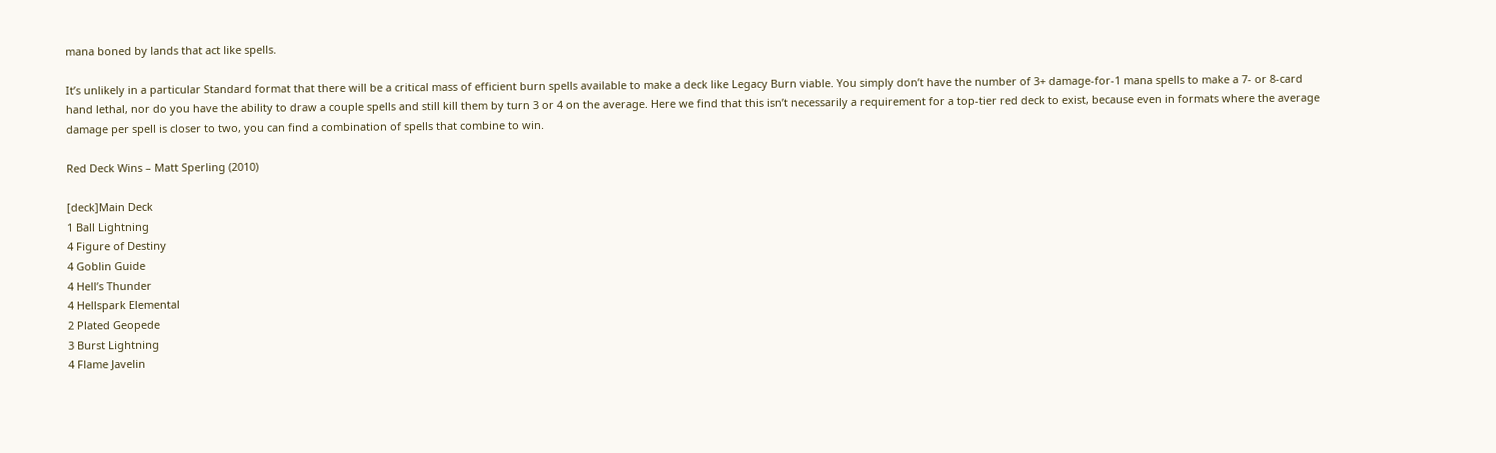mana boned by lands that act like spells.

It’s unlikely in a particular Standard format that there will be a critical mass of efficient burn spells available to make a deck like Legacy Burn viable. You simply don’t have the number of 3+ damage-for-1 mana spells to make a 7- or 8-card hand lethal, nor do you have the ability to draw a couple spells and still kill them by turn 3 or 4 on the average. Here we find that this isn’t necessarily a requirement for a top-tier red deck to exist, because even in formats where the average damage per spell is closer to two, you can find a combination of spells that combine to win.

Red Deck Wins – Matt Sperling (2010)

[deck]Main Deck
1 Ball Lightning
4 Figure of Destiny
4 Goblin Guide
4 Hell’s Thunder
4 Hellspark Elemental
2 Plated Geopede
3 Burst Lightning
4 Flame Javelin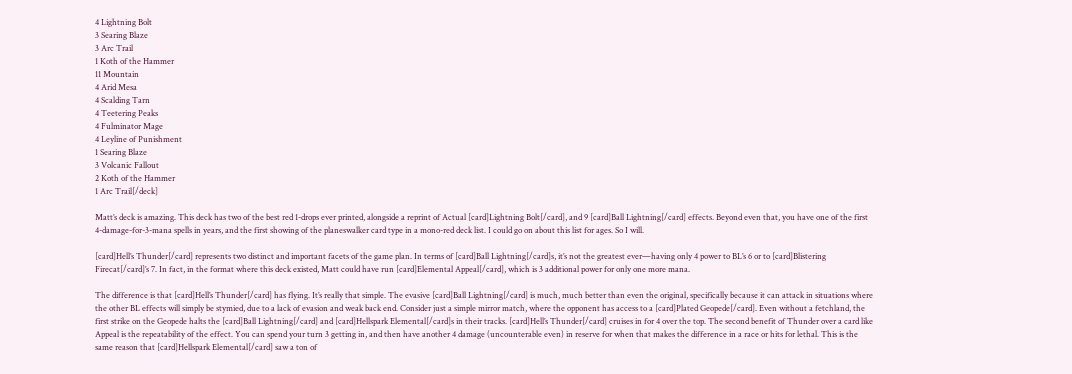4 Lightning Bolt
3 Searing Blaze
3 Arc Trail
1 Koth of the Hammer
11 Mountain
4 Arid Mesa
4 Scalding Tarn
4 Teetering Peaks
4 Fulminator Mage
4 Leyline of Punishment
1 Searing Blaze
3 Volcanic Fallout
2 Koth of the Hammer
1 Arc Trail[/deck]

Matt’s deck is amazing. This deck has two of the best red 1-drops ever printed, alongside a reprint of Actual [card]Lightning Bolt[/card], and 9 [card]Ball Lightning[/card] effects. Beyond even that, you have one of the first 4-damage-for-3-mana spells in years, and the first showing of the planeswalker card type in a mono-red deck list. I could go on about this list for ages. So I will.

[card]Hell’s Thunder[/card] represents two distinct and important facets of the game plan. In terms of [card]Ball Lightning[/card]s, it’s not the greatest ever—having only 4 power to BL’s 6 or to [card]Blistering Firecat[/card]’s 7. In fact, in the format where this deck existed, Matt could have run [card]Elemental Appeal[/card], which is 3 additional power for only one more mana.

The difference is that [card]Hell’s Thunder[/card] has flying. It’s really that simple. The evasive [card]Ball Lightning[/card] is much, much better than even the original, specifically because it can attack in situations where the other BL effects will simply be stymied, due to a lack of evasion and weak back end. Consider just a simple mirror match, where the opponent has access to a [card]Plated Geopede[/card]. Even without a fetchland, the first strike on the Geopede halts the [card]Ball Lightning[/card] and [card]Hellspark Elemental[/card]s in their tracks. [card]Hell’s Thunder[/card] cruises in for 4 over the top. The second benefit of Thunder over a card like Appeal is the repeatability of the effect. You can spend your turn 3 getting in, and then have another 4 damage (uncounterable even) in reserve for when that makes the difference in a race or hits for lethal. This is the same reason that [card]Hellspark Elemental[/card] saw a ton of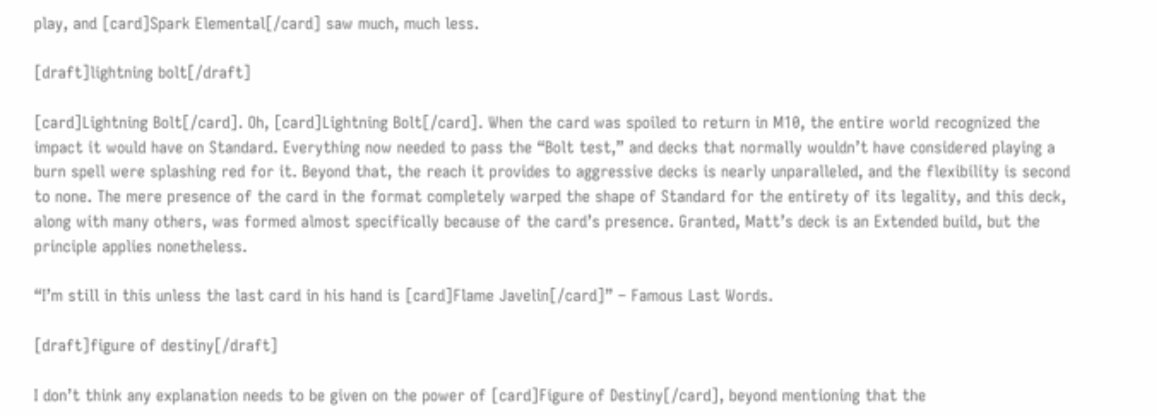play, and [card]Spark Elemental[/card] saw much, much less.

[draft]lightning bolt[/draft]

[card]Lightning Bolt[/card]. Oh, [card]Lightning Bolt[/card]. When the card was spoiled to return in M10, the entire world recognized the impact it would have on Standard. Everything now needed to pass the “Bolt test,” and decks that normally wouldn’t have considered playing a burn spell were splashing red for it. Beyond that, the reach it provides to aggressive decks is nearly unparalleled, and the flexibility is second to none. The mere presence of the card in the format completely warped the shape of Standard for the entirety of its legality, and this deck, along with many others, was formed almost specifically because of the card’s presence. Granted, Matt’s deck is an Extended build, but the principle applies nonetheless.

“I’m still in this unless the last card in his hand is [card]Flame Javelin[/card]” – Famous Last Words.

[draft]figure of destiny[/draft]

I don’t think any explanation needs to be given on the power of [card]Figure of Destiny[/card], beyond mentioning that the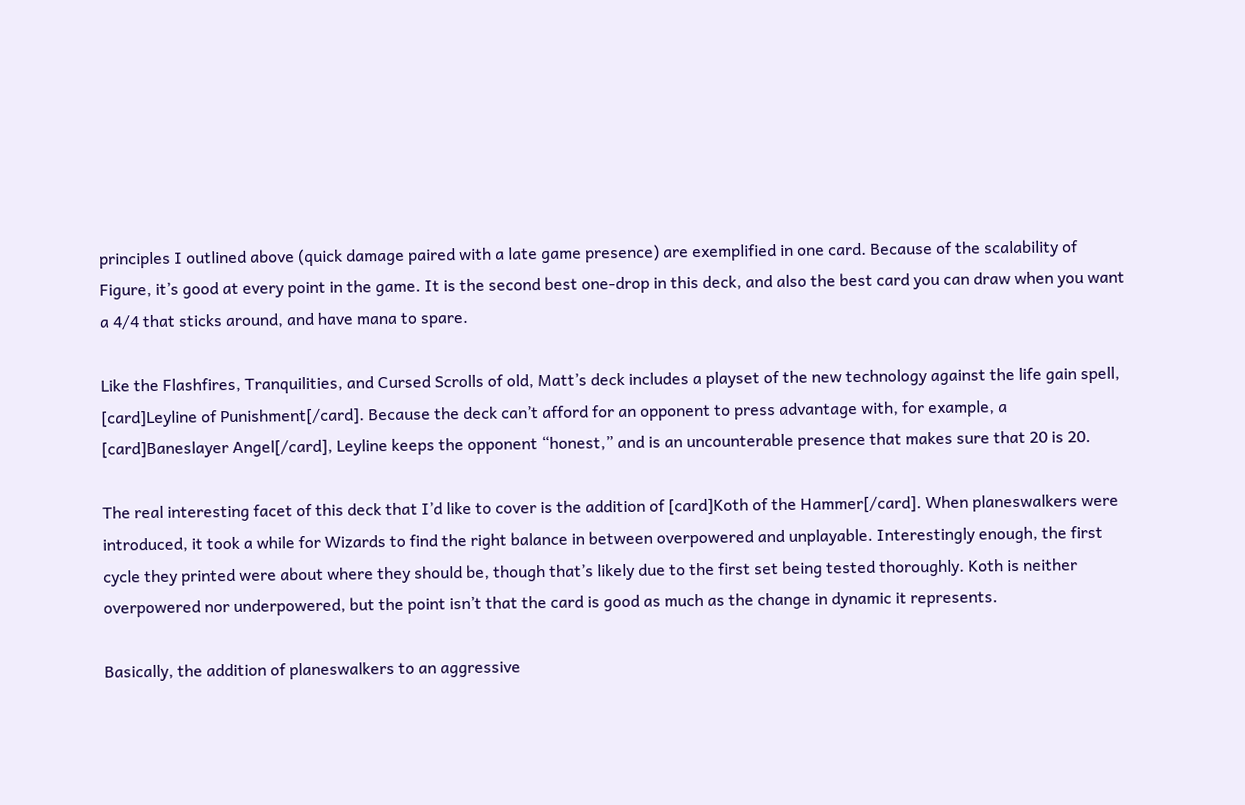principles I outlined above (quick damage paired with a late game presence) are exemplified in one card. Because of the scalability of Figure, it’s good at every point in the game. It is the second best one-drop in this deck, and also the best card you can draw when you want a 4/4 that sticks around, and have mana to spare.

Like the Flashfires, Tranquilities, and Cursed Scrolls of old, Matt’s deck includes a playset of the new technology against the life gain spell, [card]Leyline of Punishment[/card]. Because the deck can’t afford for an opponent to press advantage with, for example, a [card]Baneslayer Angel[/card], Leyline keeps the opponent “honest,” and is an uncounterable presence that makes sure that 20 is 20.

The real interesting facet of this deck that I’d like to cover is the addition of [card]Koth of the Hammer[/card]. When planeswalkers were introduced, it took a while for Wizards to find the right balance in between overpowered and unplayable. Interestingly enough, the first cycle they printed were about where they should be, though that’s likely due to the first set being tested thoroughly. Koth is neither overpowered nor underpowered, but the point isn’t that the card is good as much as the change in dynamic it represents.

Basically, the addition of planeswalkers to an aggressive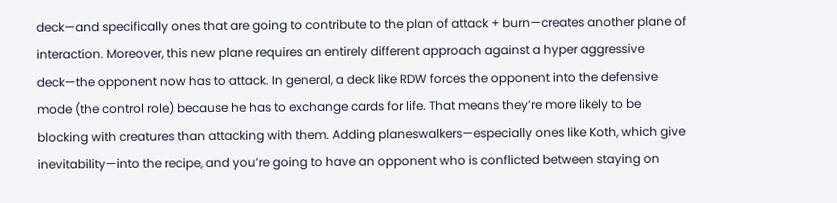deck—and specifically ones that are going to contribute to the plan of attack + burn—creates another plane of interaction. Moreover, this new plane requires an entirely different approach against a hyper aggressive deck—the opponent now has to attack. In general, a deck like RDW forces the opponent into the defensive mode (the control role) because he has to exchange cards for life. That means they’re more likely to be blocking with creatures than attacking with them. Adding planeswalkers—especially ones like Koth, which give inevitability—into the recipe, and you’re going to have an opponent who is conflicted between staying on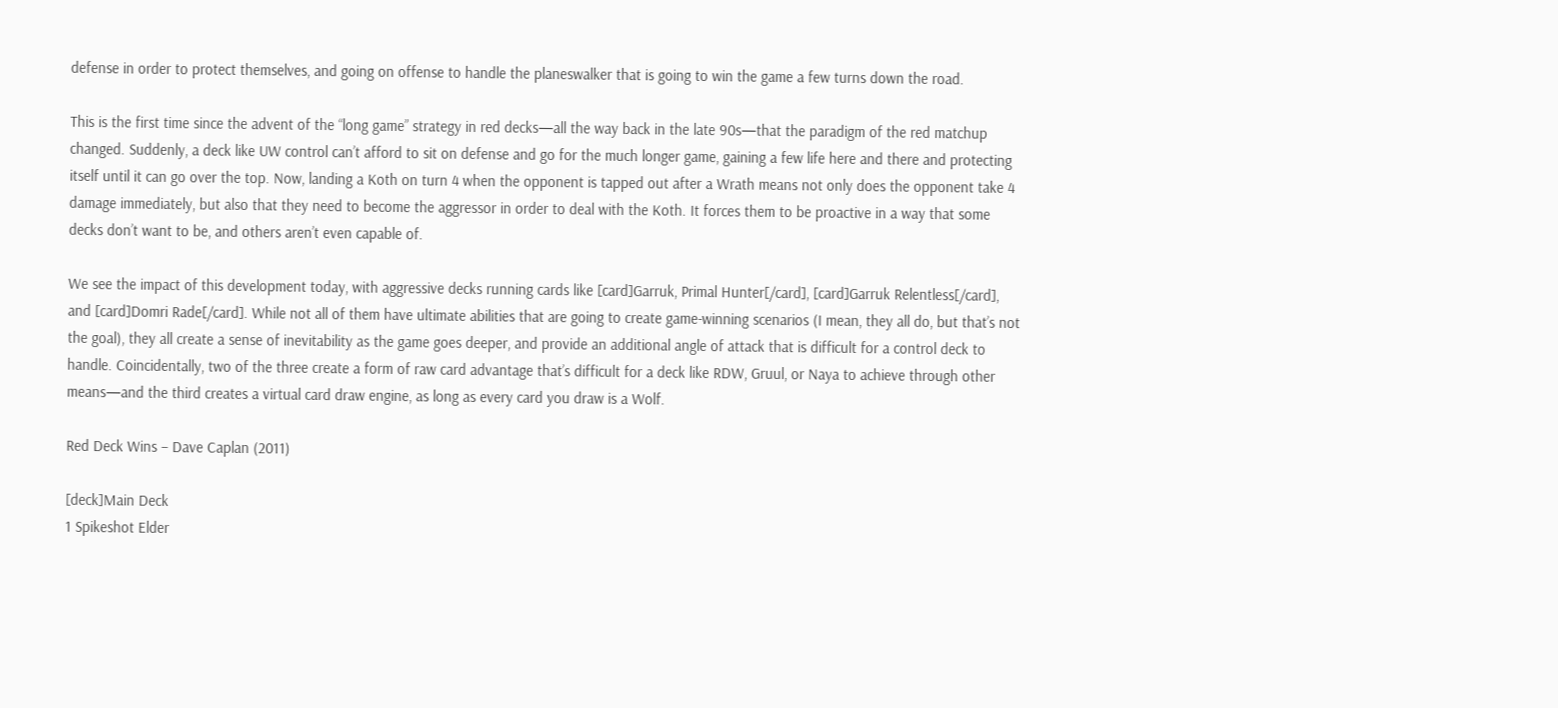defense in order to protect themselves, and going on offense to handle the planeswalker that is going to win the game a few turns down the road.

This is the first time since the advent of the “long game” strategy in red decks—all the way back in the late 90s—that the paradigm of the red matchup changed. Suddenly, a deck like UW control can’t afford to sit on defense and go for the much longer game, gaining a few life here and there and protecting itself until it can go over the top. Now, landing a Koth on turn 4 when the opponent is tapped out after a Wrath means not only does the opponent take 4 damage immediately, but also that they need to become the aggressor in order to deal with the Koth. It forces them to be proactive in a way that some decks don’t want to be, and others aren’t even capable of.

We see the impact of this development today, with aggressive decks running cards like [card]Garruk, Primal Hunter[/card], [card]Garruk Relentless[/card], and [card]Domri Rade[/card]. While not all of them have ultimate abilities that are going to create game-winning scenarios (I mean, they all do, but that’s not the goal), they all create a sense of inevitability as the game goes deeper, and provide an additional angle of attack that is difficult for a control deck to handle. Coincidentally, two of the three create a form of raw card advantage that’s difficult for a deck like RDW, Gruul, or Naya to achieve through other means—and the third creates a virtual card draw engine, as long as every card you draw is a Wolf.

Red Deck Wins – Dave Caplan (2011)

[deck]Main Deck
1 Spikeshot Elder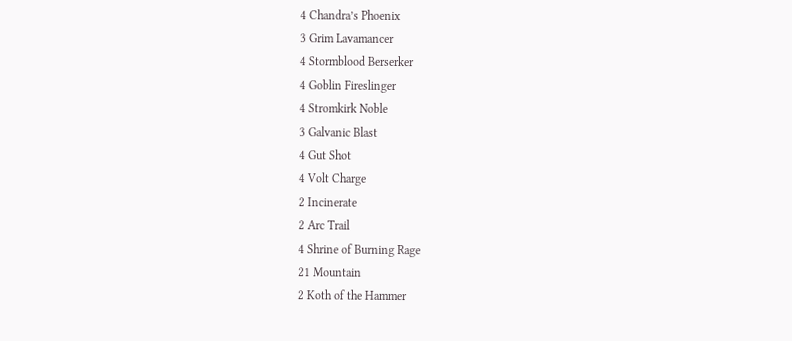4 Chandra’s Phoenix
3 Grim Lavamancer
4 Stormblood Berserker
4 Goblin Fireslinger
4 Stromkirk Noble
3 Galvanic Blast
4 Gut Shot
4 Volt Charge
2 Incinerate
2 Arc Trail
4 Shrine of Burning Rage
21 Mountain
2 Koth of the Hammer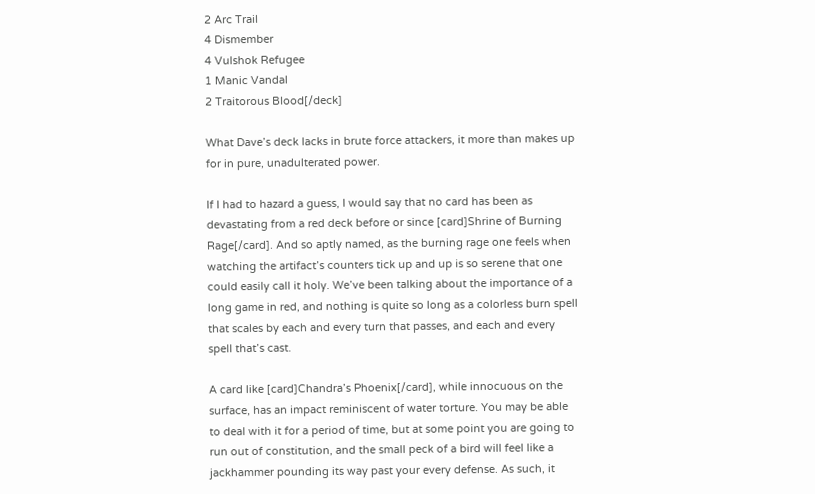2 Arc Trail
4 Dismember
4 Vulshok Refugee
1 Manic Vandal
2 Traitorous Blood[/deck]

What Dave’s deck lacks in brute force attackers, it more than makes up for in pure, unadulterated power.

If I had to hazard a guess, I would say that no card has been as devastating from a red deck before or since [card]Shrine of Burning Rage[/card]. And so aptly named, as the burning rage one feels when watching the artifact’s counters tick up and up is so serene that one could easily call it holy. We’ve been talking about the importance of a long game in red, and nothing is quite so long as a colorless burn spell that scales by each and every turn that passes, and each and every spell that’s cast.

A card like [card]Chandra’s Phoenix[/card], while innocuous on the surface, has an impact reminiscent of water torture. You may be able to deal with it for a period of time, but at some point you are going to run out of constitution, and the small peck of a bird will feel like a jackhammer pounding its way past your every defense. As such, it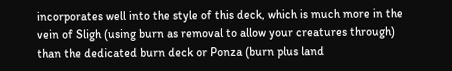incorporates well into the style of this deck, which is much more in the vein of Sligh (using burn as removal to allow your creatures through) than the dedicated burn deck or Ponza (burn plus land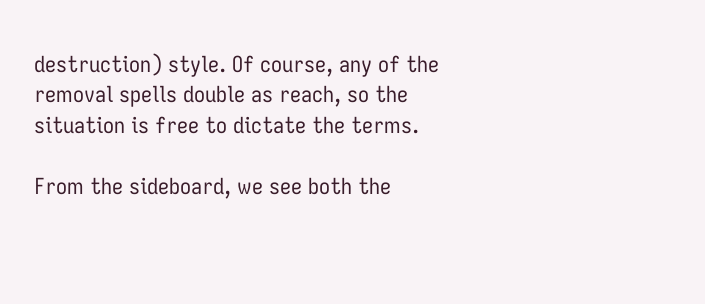destruction) style. Of course, any of the removal spells double as reach, so the situation is free to dictate the terms.

From the sideboard, we see both the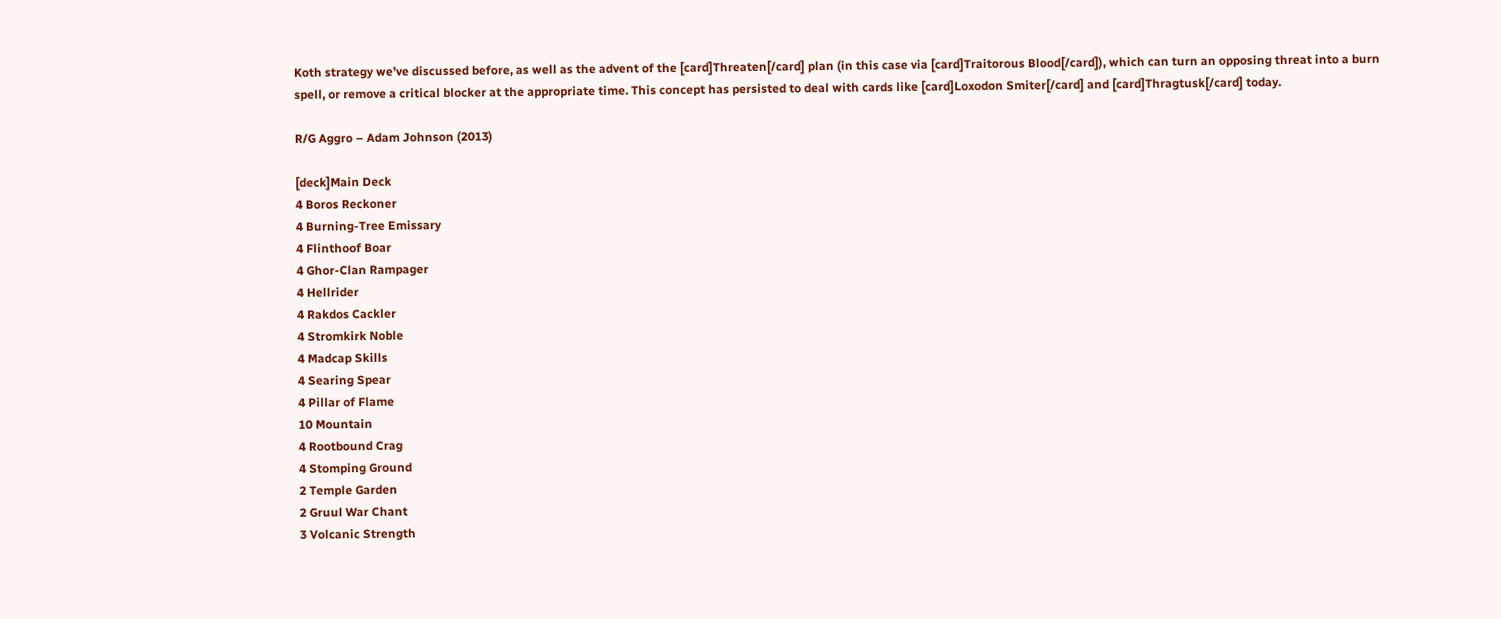Koth strategy we’ve discussed before, as well as the advent of the [card]Threaten[/card] plan (in this case via [card]Traitorous Blood[/card]), which can turn an opposing threat into a burn spell, or remove a critical blocker at the appropriate time. This concept has persisted to deal with cards like [card]Loxodon Smiter[/card] and [card]Thragtusk[/card] today.

R/G Aggro – Adam Johnson (2013)

[deck]Main Deck
4 Boros Reckoner
4 Burning-Tree Emissary
4 Flinthoof Boar
4 Ghor-Clan Rampager
4 Hellrider
4 Rakdos Cackler
4 Stromkirk Noble
4 Madcap Skills
4 Searing Spear
4 Pillar of Flame
10 Mountain
4 Rootbound Crag
4 Stomping Ground
2 Temple Garden
2 Gruul War Chant
3 Volcanic Strength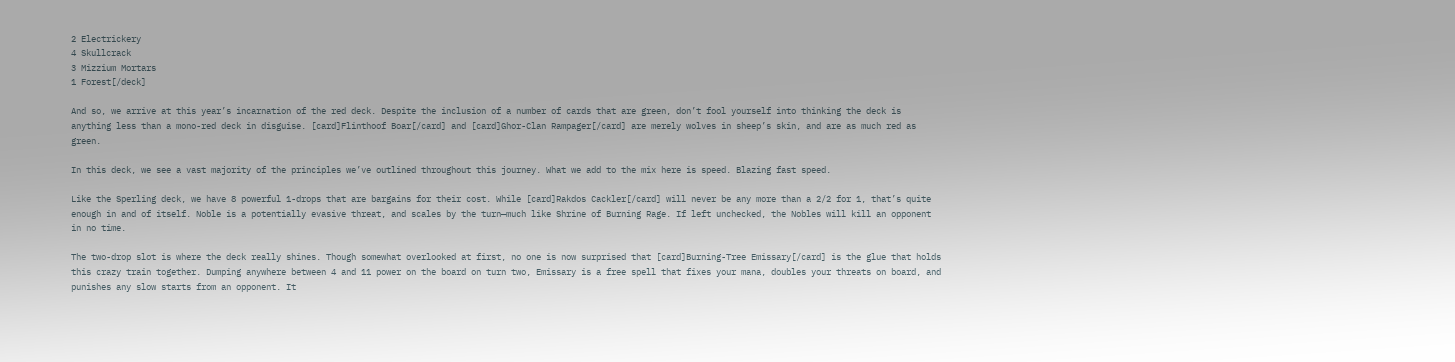2 Electrickery
4 Skullcrack
3 Mizzium Mortars
1 Forest[/deck]

And so, we arrive at this year’s incarnation of the red deck. Despite the inclusion of a number of cards that are green, don’t fool yourself into thinking the deck is anything less than a mono-red deck in disguise. [card]Flinthoof Boar[/card] and [card]Ghor-Clan Rampager[/card] are merely wolves in sheep’s skin, and are as much red as green.

In this deck, we see a vast majority of the principles we’ve outlined throughout this journey. What we add to the mix here is speed. Blazing fast speed.

Like the Sperling deck, we have 8 powerful 1-drops that are bargains for their cost. While [card]Rakdos Cackler[/card] will never be any more than a 2/2 for 1, that’s quite enough in and of itself. Noble is a potentially evasive threat, and scales by the turn—much like Shrine of Burning Rage. If left unchecked, the Nobles will kill an opponent in no time.

The two-drop slot is where the deck really shines. Though somewhat overlooked at first, no one is now surprised that [card]Burning-Tree Emissary[/card] is the glue that holds this crazy train together. Dumping anywhere between 4 and 11 power on the board on turn two, Emissary is a free spell that fixes your mana, doubles your threats on board, and punishes any slow starts from an opponent. It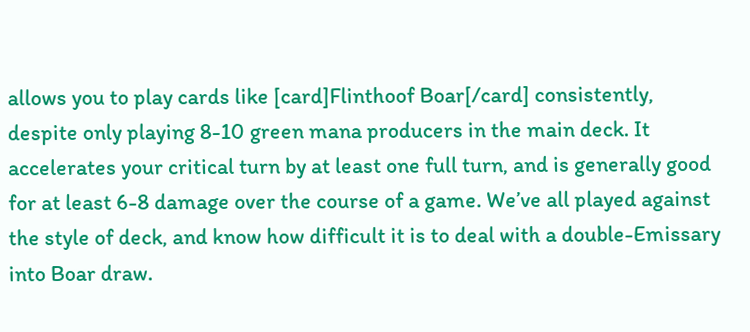allows you to play cards like [card]Flinthoof Boar[/card] consistently, despite only playing 8-10 green mana producers in the main deck. It accelerates your critical turn by at least one full turn, and is generally good for at least 6-8 damage over the course of a game. We’ve all played against the style of deck, and know how difficult it is to deal with a double-Emissary into Boar draw.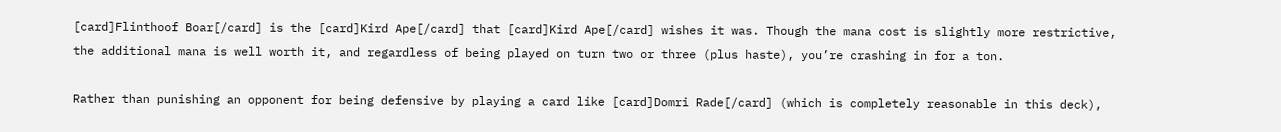[card]Flinthoof Boar[/card] is the [card]Kird Ape[/card] that [card]Kird Ape[/card] wishes it was. Though the mana cost is slightly more restrictive, the additional mana is well worth it, and regardless of being played on turn two or three (plus haste), you’re crashing in for a ton.

Rather than punishing an opponent for being defensive by playing a card like [card]Domri Rade[/card] (which is completely reasonable in this deck),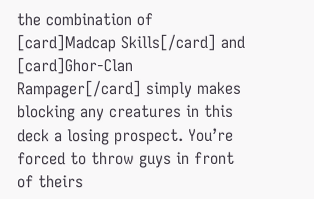the combination of [card]Madcap Skills[/card] and [card]Ghor-Clan Rampager[/card] simply makes blocking any creatures in this deck a losing prospect. You’re forced to throw guys in front of theirs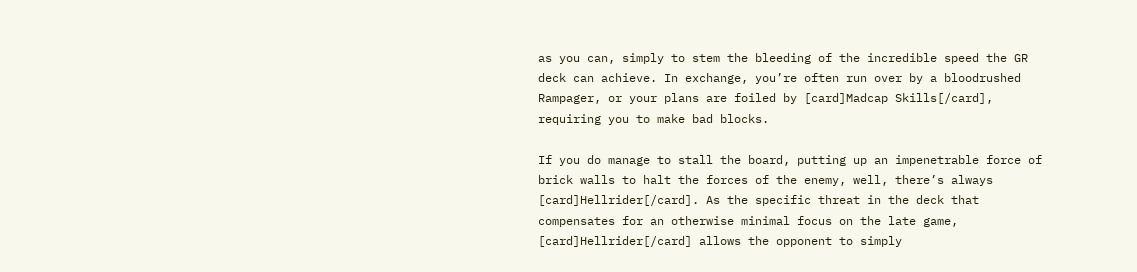as you can, simply to stem the bleeding of the incredible speed the GR deck can achieve. In exchange, you’re often run over by a bloodrushed Rampager, or your plans are foiled by [card]Madcap Skills[/card], requiring you to make bad blocks.

If you do manage to stall the board, putting up an impenetrable force of brick walls to halt the forces of the enemy, well, there’s always [card]Hellrider[/card]. As the specific threat in the deck that compensates for an otherwise minimal focus on the late game, [card]Hellrider[/card] allows the opponent to simply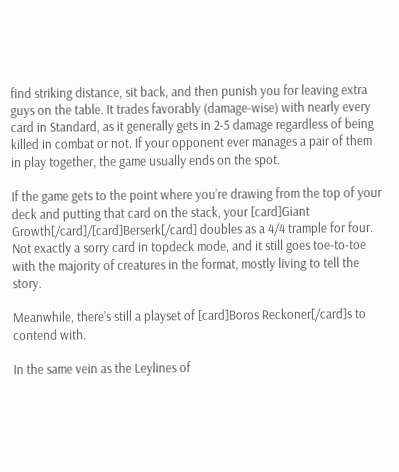find striking distance, sit back, and then punish you for leaving extra guys on the table. It trades favorably (damage-wise) with nearly every card in Standard, as it generally gets in 2-5 damage regardless of being killed in combat or not. If your opponent ever manages a pair of them in play together, the game usually ends on the spot.

If the game gets to the point where you’re drawing from the top of your deck and putting that card on the stack, your [card]Giant Growth[/card]/[card]Berserk[/card] doubles as a 4/4 trample for four. Not exactly a sorry card in topdeck mode, and it still goes toe-to-toe with the majority of creatures in the format, mostly living to tell the story.

Meanwhile, there’s still a playset of [card]Boros Reckoner[/card]s to contend with.

In the same vein as the Leylines of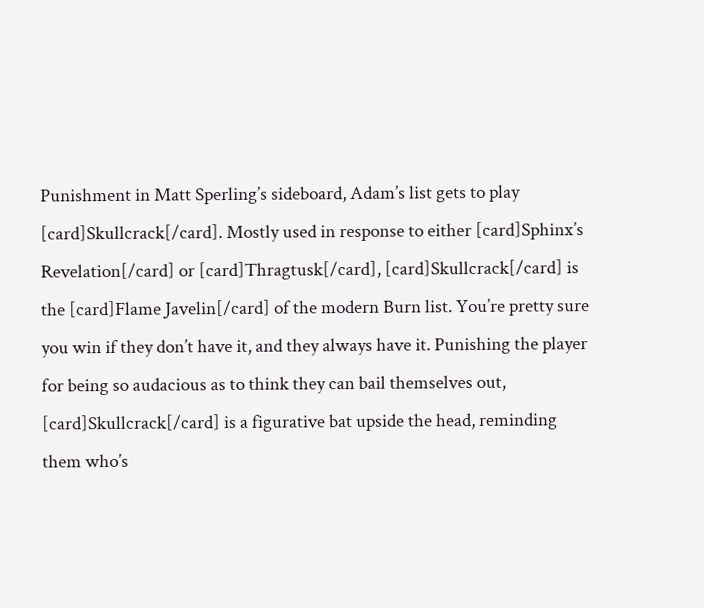Punishment in Matt Sperling’s sideboard, Adam’s list gets to play [card]Skullcrack[/card]. Mostly used in response to either [card]Sphinx’s Revelation[/card] or [card]Thragtusk[/card], [card]Skullcrack[/card] is the [card]Flame Javelin[/card] of the modern Burn list. You’re pretty sure you win if they don’t have it, and they always have it. Punishing the player for being so audacious as to think they can bail themselves out, [card]Skullcrack[/card] is a figurative bat upside the head, reminding them who’s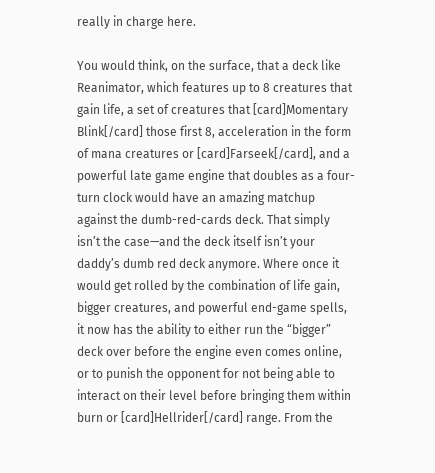really in charge here.

You would think, on the surface, that a deck like Reanimator, which features up to 8 creatures that gain life, a set of creatures that [card]Momentary Blink[/card] those first 8, acceleration in the form of mana creatures or [card]Farseek[/card], and a powerful late game engine that doubles as a four-turn clock would have an amazing matchup against the dumb-red-cards deck. That simply isn’t the case—and the deck itself isn’t your daddy’s dumb red deck anymore. Where once it would get rolled by the combination of life gain, bigger creatures, and powerful end-game spells, it now has the ability to either run the “bigger” deck over before the engine even comes online, or to punish the opponent for not being able to interact on their level before bringing them within burn or [card]Hellrider[/card] range. From the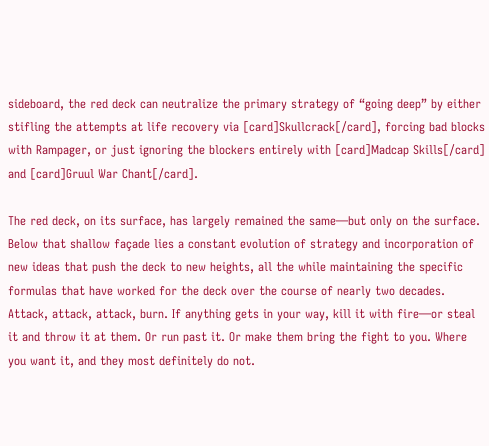sideboard, the red deck can neutralize the primary strategy of “going deep” by either stifling the attempts at life recovery via [card]Skullcrack[/card], forcing bad blocks with Rampager, or just ignoring the blockers entirely with [card]Madcap Skills[/card] and [card]Gruul War Chant[/card].

The red deck, on its surface, has largely remained the same—but only on the surface. Below that shallow façade lies a constant evolution of strategy and incorporation of new ideas that push the deck to new heights, all the while maintaining the specific formulas that have worked for the deck over the course of nearly two decades. Attack, attack, attack, burn. If anything gets in your way, kill it with fire—or steal it and throw it at them. Or run past it. Or make them bring the fight to you. Where you want it, and they most definitely do not.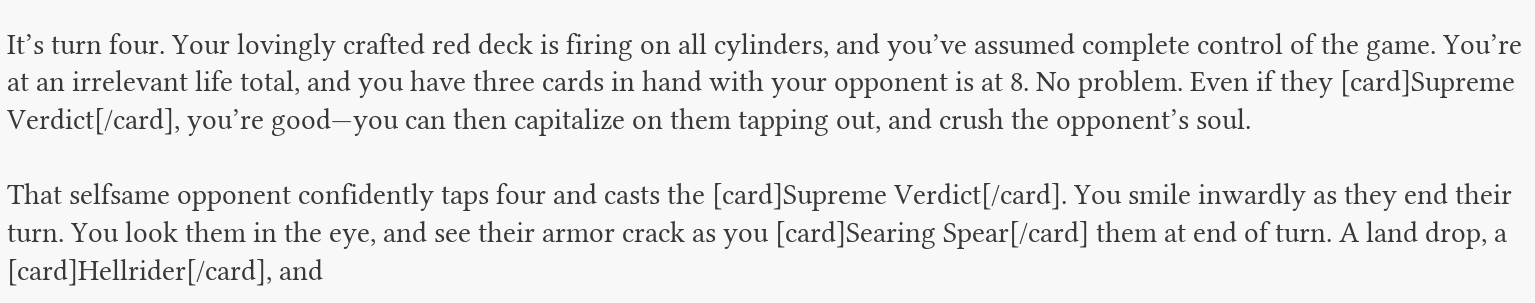It’s turn four. Your lovingly crafted red deck is firing on all cylinders, and you’ve assumed complete control of the game. You’re at an irrelevant life total, and you have three cards in hand with your opponent is at 8. No problem. Even if they [card]Supreme Verdict[/card], you’re good—you can then capitalize on them tapping out, and crush the opponent’s soul.

That selfsame opponent confidently taps four and casts the [card]Supreme Verdict[/card]. You smile inwardly as they end their turn. You look them in the eye, and see their armor crack as you [card]Searing Spear[/card] them at end of turn. A land drop, a [card]Hellrider[/card], and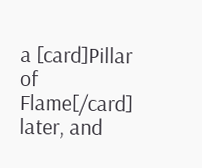a [card]Pillar of Flame[/card] later, and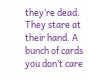they’re dead. They stare at their hand. A bunch of cards you don’t care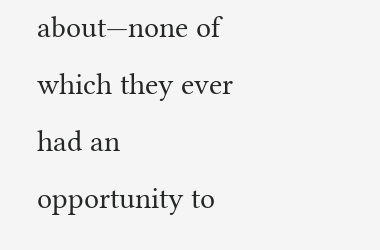about—none of which they ever had an opportunity to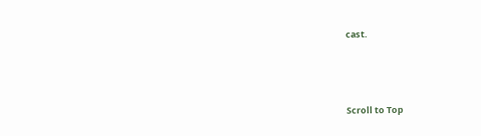cast.



Scroll to Top